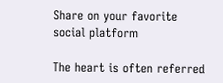Share on your favorite social platform

The heart is often referred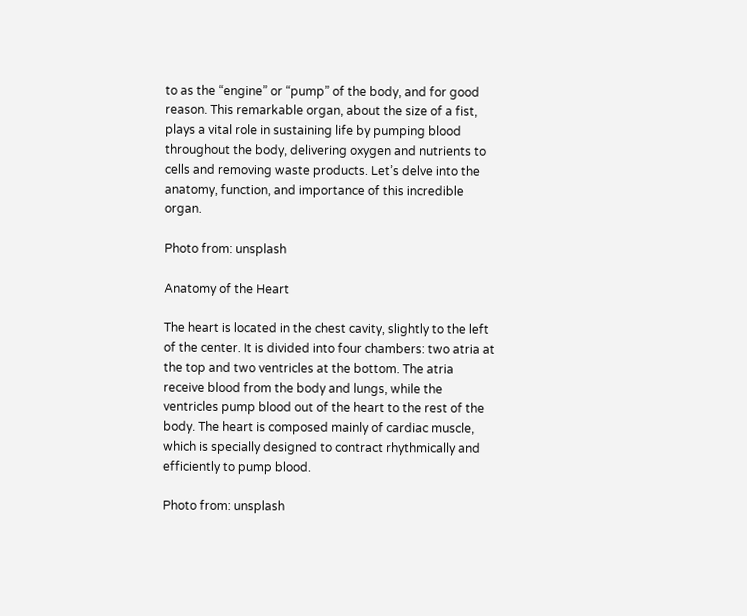to as the “engine” or “pump” of the body, and for good reason. This remarkable organ, about the size of a fist, plays a vital role in sustaining life by pumping blood throughout the body, delivering oxygen and nutrients to cells and removing waste products. Let’s delve into the anatomy, function, and importance of this incredible organ.

Photo from: unsplash

Anatomy of the Heart

The heart is located in the chest cavity, slightly to the left of the center. It is divided into four chambers: two atria at the top and two ventricles at the bottom. The atria receive blood from the body and lungs, while the ventricles pump blood out of the heart to the rest of the body. The heart is composed mainly of cardiac muscle, which is specially designed to contract rhythmically and efficiently to pump blood.

Photo from: unsplash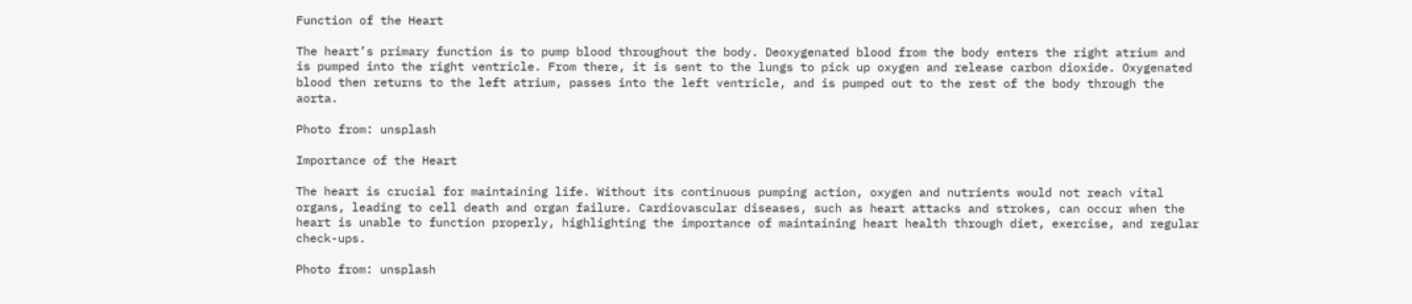Function of the Heart

The heart’s primary function is to pump blood throughout the body. Deoxygenated blood from the body enters the right atrium and is pumped into the right ventricle. From there, it is sent to the lungs to pick up oxygen and release carbon dioxide. Oxygenated blood then returns to the left atrium, passes into the left ventricle, and is pumped out to the rest of the body through the aorta.

Photo from: unsplash

Importance of the Heart

The heart is crucial for maintaining life. Without its continuous pumping action, oxygen and nutrients would not reach vital organs, leading to cell death and organ failure. Cardiovascular diseases, such as heart attacks and strokes, can occur when the heart is unable to function properly, highlighting the importance of maintaining heart health through diet, exercise, and regular check-ups.

Photo from: unsplash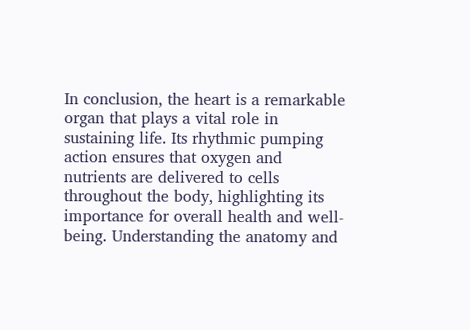In conclusion, the heart is a remarkable organ that plays a vital role in sustaining life. Its rhythmic pumping action ensures that oxygen and nutrients are delivered to cells throughout the body, highlighting its importance for overall health and well-being. Understanding the anatomy and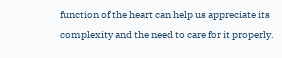function of the heart can help us appreciate its complexity and the need to care for it properly.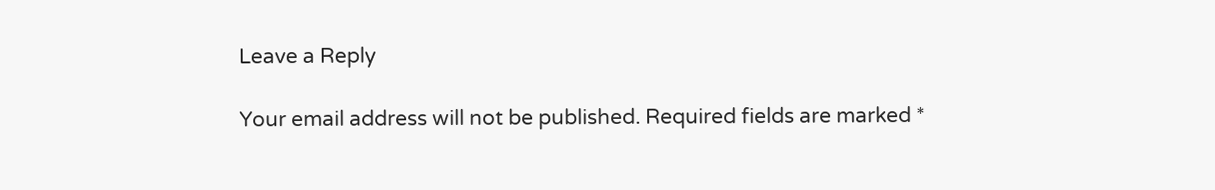Leave a Reply

Your email address will not be published. Required fields are marked *